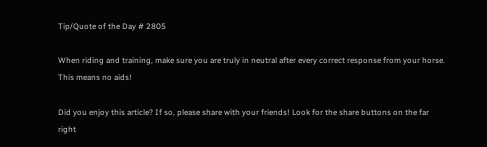Tip/Quote of the Day # 2805

When riding and training, make sure you are truly in neutral after every correct response from your horse. This means no aids!

Did you enjoy this article? If so, please share with your friends! Look for the share buttons on the far right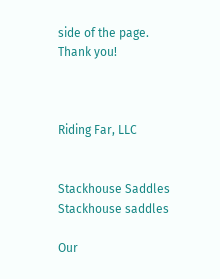side of the page. Thank you!



Riding Far, LLC


Stackhouse Saddles
Stackhouse saddles

Our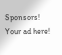Sponsors!
Your ad here!